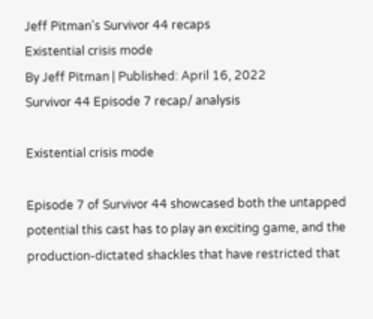Jeff Pitman's Survivor 44 recaps
Existential crisis mode
By Jeff Pitman | Published: April 16, 2022
Survivor 44 Episode 7 recap/ analysis

Existential crisis mode

Episode 7 of Survivor 44 showcased both the untapped potential this cast has to play an exciting game, and the production-dictated shackles that have restricted that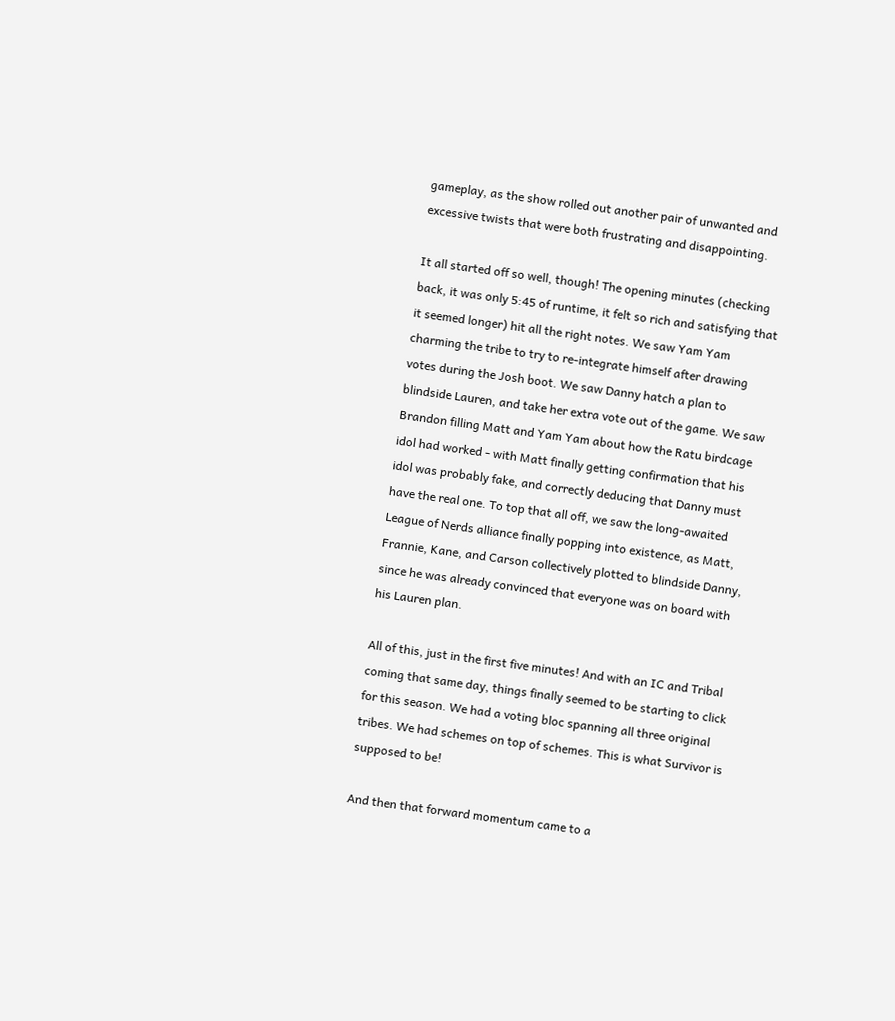gameplay, as the show rolled out another pair of unwanted and excessive twists that were both frustrating and disappointing.

It all started off so well, though! The opening minutes (checking back, it was only 5:45 of runtime, it felt so rich and satisfying that it seemed longer) hit all the right notes. We saw Yam Yam charming the tribe to try to re-integrate himself after drawing votes during the Josh boot. We saw Danny hatch a plan to blindside Lauren, and take her extra vote out of the game. We saw Brandon filling Matt and Yam Yam about how the Ratu birdcage idol had worked - with Matt finally getting confirmation that his idol was probably fake, and correctly deducing that Danny must have the real one. To top that all off, we saw the long-awaited League of Nerds alliance finally popping into existence, as Matt, Frannie, Kane, and Carson collectively plotted to blindside Danny, since he was already convinced that everyone was on board with his Lauren plan.

All of this, just in the first five minutes! And with an IC and Tribal coming that same day, things finally seemed to be starting to click for this season. We had a voting bloc spanning all three original tribes. We had schemes on top of schemes. This is what Survivor is supposed to be!

And then that forward momentum came to a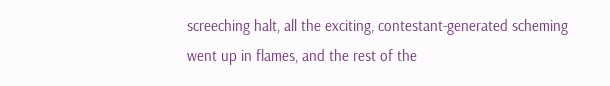screeching halt, all the exciting, contestant-generated scheming went up in flames, and the rest of the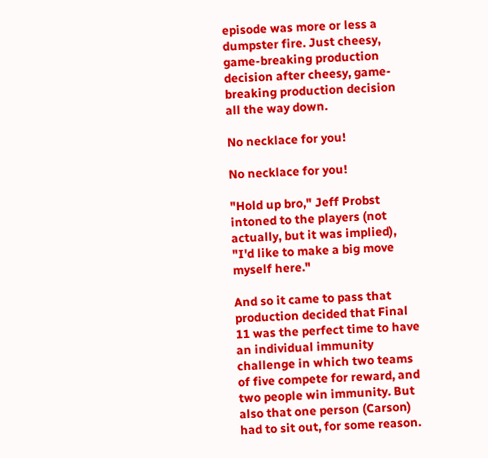episode was more or less a dumpster fire. Just cheesy, game-breaking production decision after cheesy, game-breaking production decision all the way down.

No necklace for you!

No necklace for you!

"Hold up bro," Jeff Probst intoned to the players (not actually, but it was implied), "I'd like to make a big move myself here."

And so it came to pass that production decided that Final 11 was the perfect time to have an individual immunity challenge in which two teams of five compete for reward, and two people win immunity. But also that one person (Carson) had to sit out, for some reason.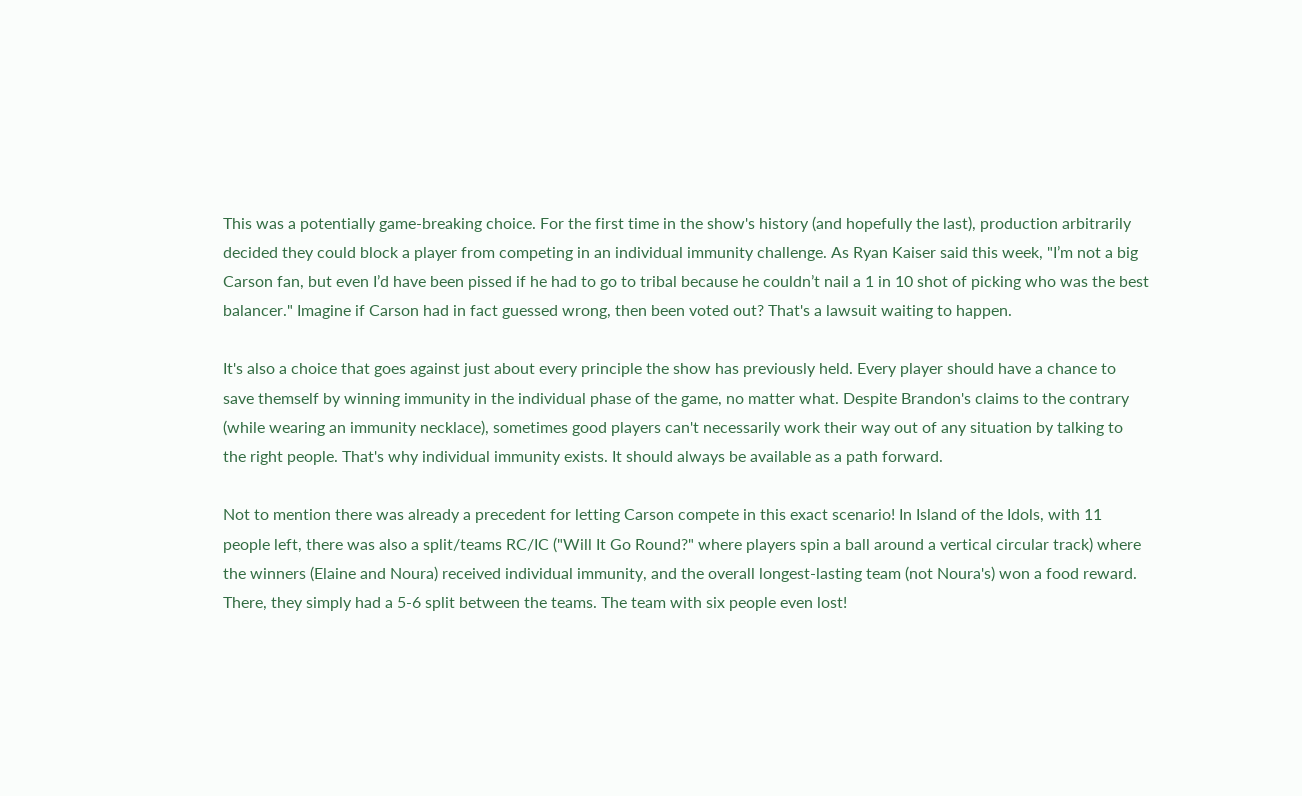This was a potentially game-breaking choice. For the first time in the show's history (and hopefully the last), production arbitrarily decided they could block a player from competing in an individual immunity challenge. As Ryan Kaiser said this week, "I’m not a big Carson fan, but even I’d have been pissed if he had to go to tribal because he couldn’t nail a 1 in 10 shot of picking who was the best balancer." Imagine if Carson had in fact guessed wrong, then been voted out? That's a lawsuit waiting to happen.

It's also a choice that goes against just about every principle the show has previously held. Every player should have a chance to save themself by winning immunity in the individual phase of the game, no matter what. Despite Brandon's claims to the contrary (while wearing an immunity necklace), sometimes good players can't necessarily work their way out of any situation by talking to the right people. That's why individual immunity exists. It should always be available as a path forward.

Not to mention there was already a precedent for letting Carson compete in this exact scenario! In Island of the Idols, with 11 people left, there was also a split/teams RC/IC ("Will It Go Round?" where players spin a ball around a vertical circular track) where the winners (Elaine and Noura) received individual immunity, and the overall longest-lasting team (not Noura's) won a food reward. There, they simply had a 5-6 split between the teams. The team with six people even lost!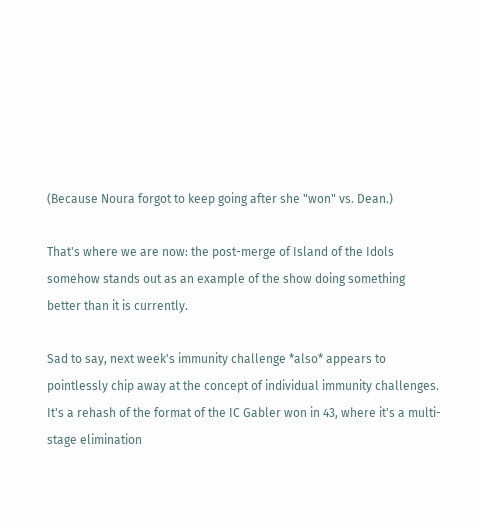(Because Noura forgot to keep going after she "won" vs. Dean.)

That's where we are now: the post-merge of Island of the Idols somehow stands out as an example of the show doing something better than it is currently.

Sad to say, next week's immunity challenge *also* appears to pointlessly chip away at the concept of individual immunity challenges. It's a rehash of the format of the IC Gabler won in 43, where it's a multi-stage elimination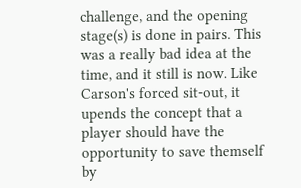challenge, and the opening stage(s) is done in pairs. This was a really bad idea at the time, and it still is now. Like Carson's forced sit-out, it upends the concept that a player should have the opportunity to save themself by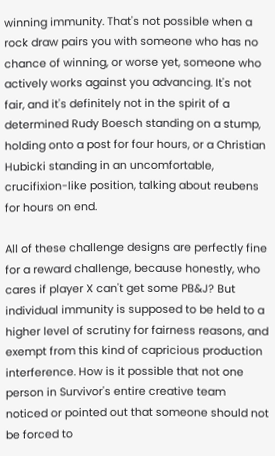winning immunity. That's not possible when a rock draw pairs you with someone who has no chance of winning, or worse yet, someone who actively works against you advancing. It's not fair, and it's definitely not in the spirit of a determined Rudy Boesch standing on a stump, holding onto a post for four hours, or a Christian Hubicki standing in an uncomfortable, crucifixion-like position, talking about reubens for hours on end.

All of these challenge designs are perfectly fine for a reward challenge, because honestly, who cares if player X can't get some PB&J? But individual immunity is supposed to be held to a higher level of scrutiny for fairness reasons, and exempt from this kind of capricious production interference. How is it possible that not one person in Survivor's entire creative team noticed or pointed out that someone should not be forced to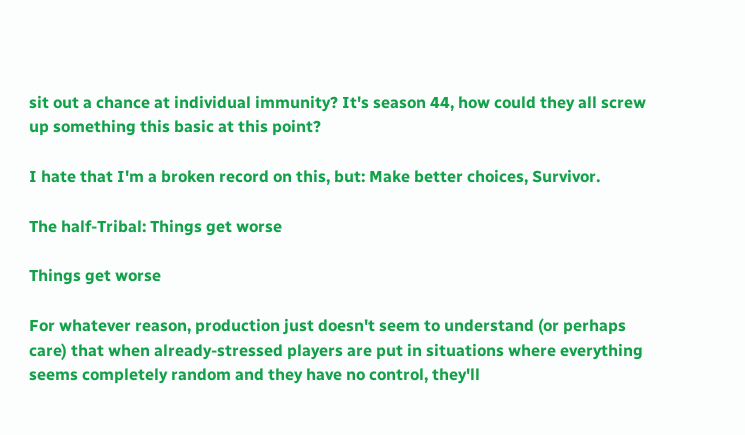sit out a chance at individual immunity? It's season 44, how could they all screw up something this basic at this point?

I hate that I'm a broken record on this, but: Make better choices, Survivor.

The half-Tribal: Things get worse

Things get worse

For whatever reason, production just doesn't seem to understand (or perhaps care) that when already-stressed players are put in situations where everything seems completely random and they have no control, they'll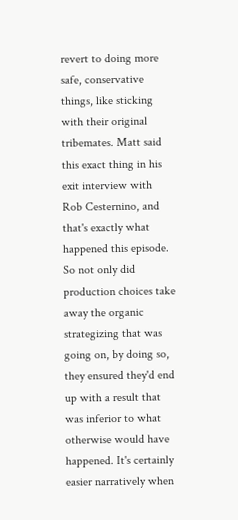revert to doing more safe, conservative things, like sticking with their original tribemates. Matt said this exact thing in his exit interview with Rob Cesternino, and that's exactly what happened this episode. So not only did production choices take away the organic strategizing that was going on, by doing so, they ensured they'd end up with a result that was inferior to what otherwise would have happened. It's certainly easier narratively when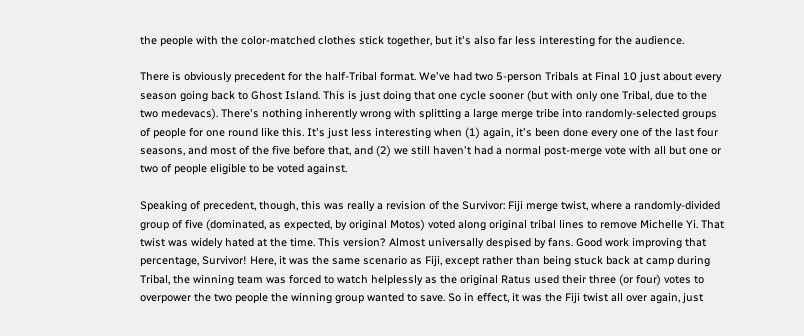the people with the color-matched clothes stick together, but it's also far less interesting for the audience.

There is obviously precedent for the half-Tribal format. We've had two 5-person Tribals at Final 10 just about every season going back to Ghost Island. This is just doing that one cycle sooner (but with only one Tribal, due to the two medevacs). There's nothing inherently wrong with splitting a large merge tribe into randomly-selected groups of people for one round like this. It's just less interesting when (1) again, it's been done every one of the last four seasons, and most of the five before that, and (2) we still haven't had a normal post-merge vote with all but one or two of people eligible to be voted against.

Speaking of precedent, though, this was really a revision of the Survivor: Fiji merge twist, where a randomly-divided group of five (dominated, as expected, by original Motos) voted along original tribal lines to remove Michelle Yi. That twist was widely hated at the time. This version? Almost universally despised by fans. Good work improving that percentage, Survivor! Here, it was the same scenario as Fiji, except rather than being stuck back at camp during Tribal, the winning team was forced to watch helplessly as the original Ratus used their three (or four) votes to overpower the two people the winning group wanted to save. So in effect, it was the Fiji twist all over again, just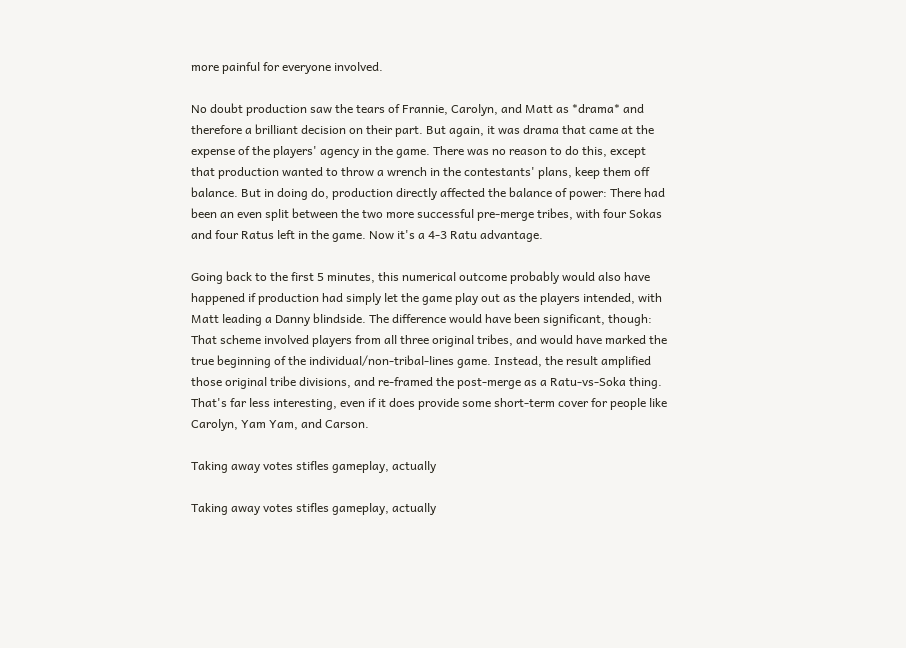more painful for everyone involved.

No doubt production saw the tears of Frannie, Carolyn, and Matt as *drama* and therefore a brilliant decision on their part. But again, it was drama that came at the expense of the players' agency in the game. There was no reason to do this, except that production wanted to throw a wrench in the contestants' plans, keep them off balance. But in doing do, production directly affected the balance of power: There had been an even split between the two more successful pre-merge tribes, with four Sokas and four Ratus left in the game. Now it's a 4-3 Ratu advantage.

Going back to the first 5 minutes, this numerical outcome probably would also have happened if production had simply let the game play out as the players intended, with Matt leading a Danny blindside. The difference would have been significant, though: That scheme involved players from all three original tribes, and would have marked the true beginning of the individual/non-tribal-lines game. Instead, the result amplified those original tribe divisions, and re-framed the post-merge as a Ratu-vs-Soka thing. That's far less interesting, even if it does provide some short-term cover for people like Carolyn, Yam Yam, and Carson.

Taking away votes stifles gameplay, actually

Taking away votes stifles gameplay, actually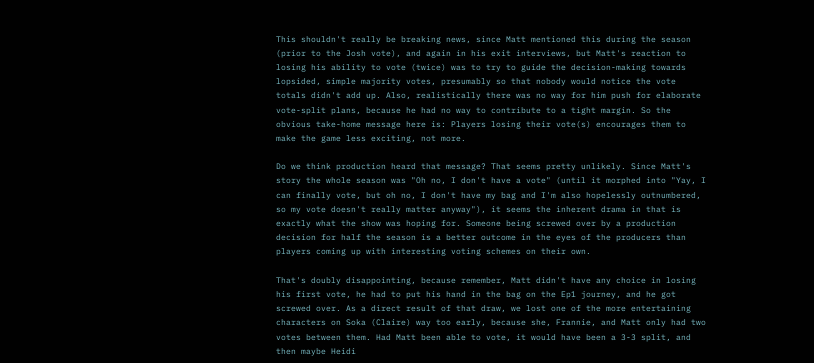This shouldn't really be breaking news, since Matt mentioned this during the season (prior to the Josh vote), and again in his exit interviews, but Matt's reaction to losing his ability to vote (twice) was to try to guide the decision-making towards lopsided, simple majority votes, presumably so that nobody would notice the vote totals didn't add up. Also, realistically there was no way for him push for elaborate vote-split plans, because he had no way to contribute to a tight margin. So the obvious take-home message here is: Players losing their vote(s) encourages them to make the game less exciting, not more.

Do we think production heard that message? That seems pretty unlikely. Since Matt's story the whole season was "Oh no, I don't have a vote" (until it morphed into "Yay, I can finally vote, but oh no, I don't have my bag and I'm also hopelessly outnumbered, so my vote doesn't really matter anyway"), it seems the inherent drama in that is exactly what the show was hoping for. Someone being screwed over by a production decision for half the season is a better outcome in the eyes of the producers than players coming up with interesting voting schemes on their own.

That's doubly disappointing, because remember, Matt didn't have any choice in losing his first vote, he had to put his hand in the bag on the Ep1 journey, and he got screwed over. As a direct result of that draw, we lost one of the more entertaining characters on Soka (Claire) way too early, because she, Frannie, and Matt only had two votes between them. Had Matt been able to vote, it would have been a 3-3 split, and then maybe Heidi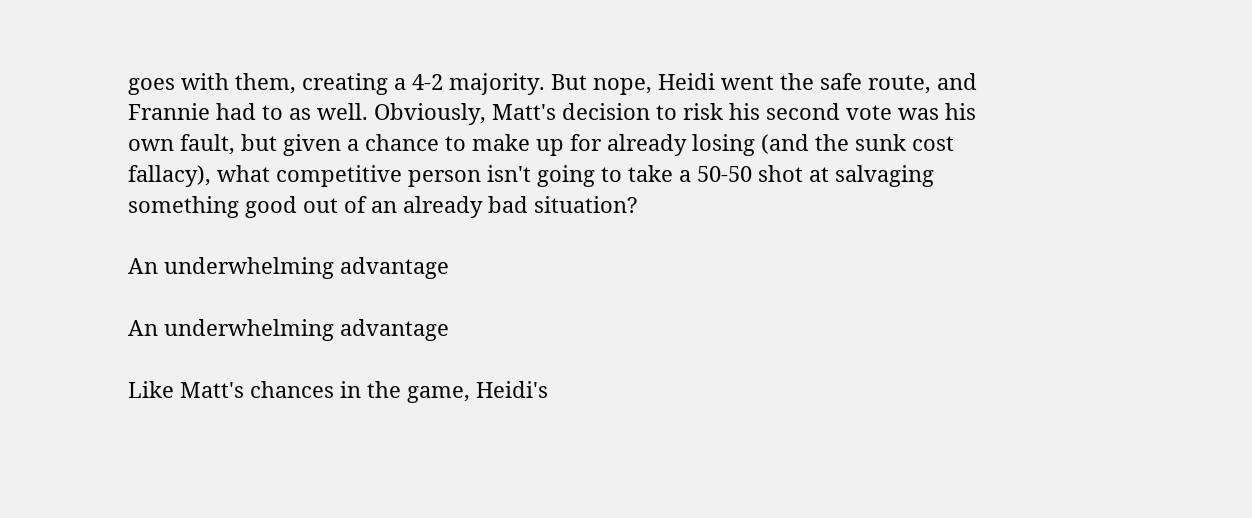goes with them, creating a 4-2 majority. But nope, Heidi went the safe route, and Frannie had to as well. Obviously, Matt's decision to risk his second vote was his own fault, but given a chance to make up for already losing (and the sunk cost fallacy), what competitive person isn't going to take a 50-50 shot at salvaging something good out of an already bad situation?

An underwhelming advantage

An underwhelming advantage

Like Matt's chances in the game, Heidi's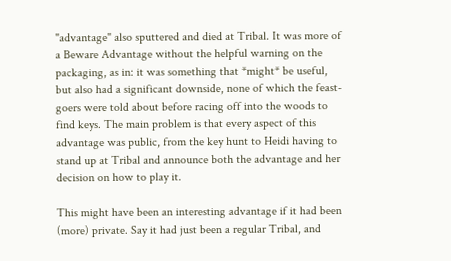"advantage" also sputtered and died at Tribal. It was more of a Beware Advantage without the helpful warning on the packaging, as in: it was something that *might* be useful, but also had a significant downside, none of which the feast-goers were told about before racing off into the woods to find keys. The main problem is that every aspect of this advantage was public, from the key hunt to Heidi having to stand up at Tribal and announce both the advantage and her decision on how to play it.

This might have been an interesting advantage if it had been (more) private. Say it had just been a regular Tribal, and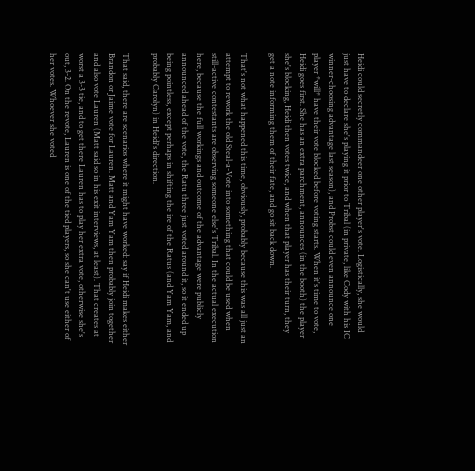Heidi could secretly commandeer one other player's vote. Logistically, she would just have to declare she's playing it prior to Tribal (in private, like Cody with his IC winner-choosing advantage last season), and Probst could even announce one player *will* have their vote blocked before voting starts. When it's time to vote, Heidi goes first. She has an extra parchment, announces (in the booth) the player she's blocking, Heidi then votes twice, and when that player has their turn, they get a note informing them of their fate, and go sit back down.

That's not what happened this time, obviously, probably because this was all just an attempt to rework the old Steal-a-Vote into something that could be used when still-active contestants are observing someone else's Tribal. In the actual execution here, because the full workings and outcome of the advantage were publicly announced ahead of the vote, the Ratu three just voted around it, so it ended up being pointless, except perhaps in shifting the ire of the Ratus (and Yam Yam, and probably Carolyn) in Heidi's direction.

That said, there are scenarios where it might have worked: say if Heidi makes either Brandon or Jaime vote for Lauren. Matt and Yam Yam then probably join together and also vote Lauren (Matt said so in his exit interviews, at least). That creates at worst a 3-3 tie, and to get there Lauren has to play her extra vote, otherwise she's out, 3-2. On the revote, Lauren is one of the tied players, so she can't use either of her votes. Whoever she voted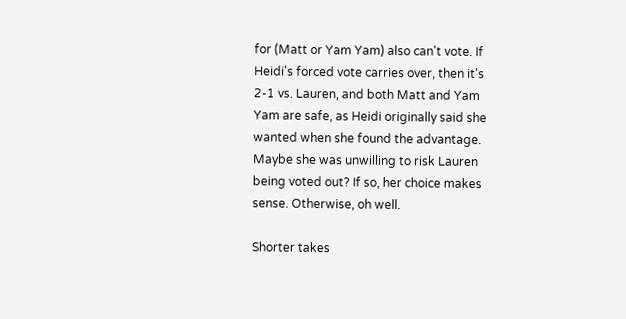for (Matt or Yam Yam) also can't vote. If Heidi's forced vote carries over, then it's 2-1 vs. Lauren, and both Matt and Yam Yam are safe, as Heidi originally said she wanted when she found the advantage. Maybe she was unwilling to risk Lauren being voted out? If so, her choice makes sense. Otherwise, oh well.

Shorter takes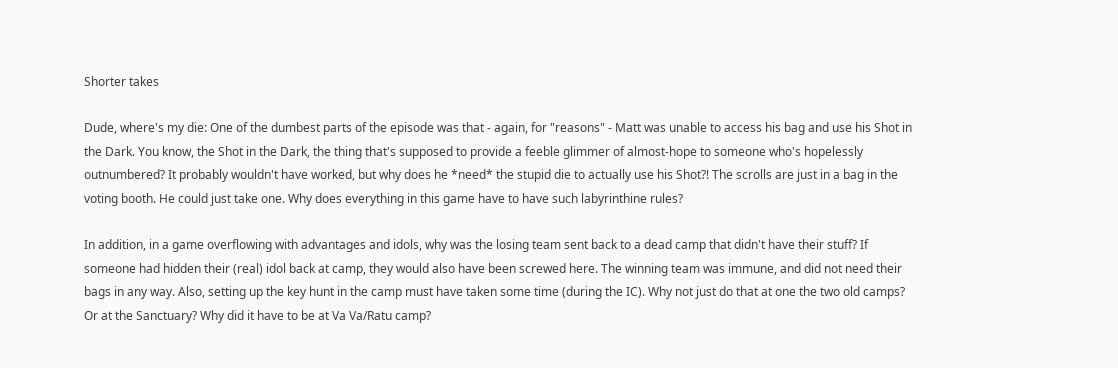Shorter takes

Dude, where's my die: One of the dumbest parts of the episode was that - again, for "reasons" - Matt was unable to access his bag and use his Shot in the Dark. You know, the Shot in the Dark, the thing that's supposed to provide a feeble glimmer of almost-hope to someone who's hopelessly outnumbered? It probably wouldn't have worked, but why does he *need* the stupid die to actually use his Shot?! The scrolls are just in a bag in the voting booth. He could just take one. Why does everything in this game have to have such labyrinthine rules?

In addition, in a game overflowing with advantages and idols, why was the losing team sent back to a dead camp that didn't have their stuff? If someone had hidden their (real) idol back at camp, they would also have been screwed here. The winning team was immune, and did not need their bags in any way. Also, setting up the key hunt in the camp must have taken some time (during the IC). Why not just do that at one the two old camps? Or at the Sanctuary? Why did it have to be at Va Va/Ratu camp?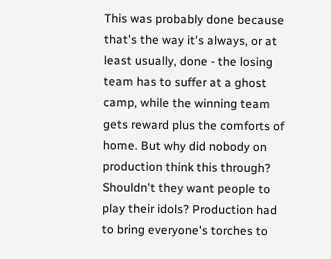This was probably done because that's the way it's always, or at least usually, done - the losing team has to suffer at a ghost camp, while the winning team gets reward plus the comforts of home. But why did nobody on production think this through? Shouldn't they want people to play their idols? Production had to bring everyone's torches to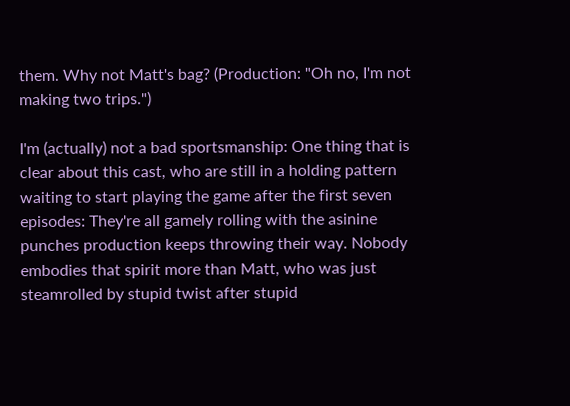them. Why not Matt's bag? (Production: "Oh no, I'm not making two trips.")

I'm (actually) not a bad sportsmanship: One thing that is clear about this cast, who are still in a holding pattern waiting to start playing the game after the first seven episodes: They're all gamely rolling with the asinine punches production keeps throwing their way. Nobody embodies that spirit more than Matt, who was just steamrolled by stupid twist after stupid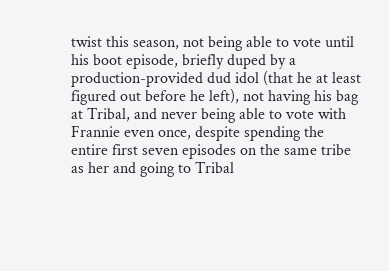twist this season, not being able to vote until his boot episode, briefly duped by a production-provided dud idol (that he at least figured out before he left), not having his bag at Tribal, and never being able to vote with Frannie even once, despite spending the entire first seven episodes on the same tribe as her and going to Tribal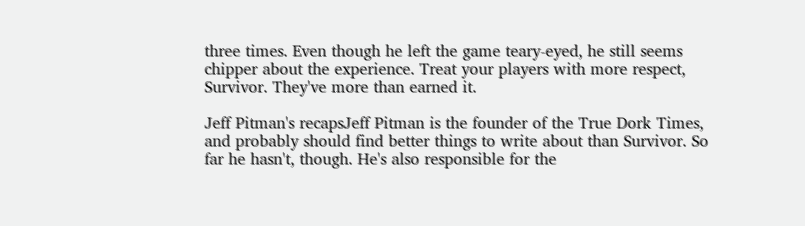three times. Even though he left the game teary-eyed, he still seems chipper about the experience. Treat your players with more respect, Survivor. They've more than earned it.

Jeff Pitman's recapsJeff Pitman is the founder of the True Dork Times, and probably should find better things to write about than Survivor. So far he hasn't, though. He's also responsible for the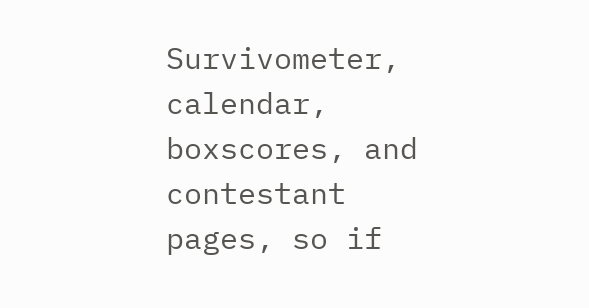Survivometer, calendar, boxscores, and contestant pages, so if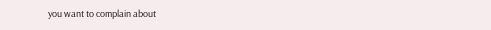you want to complain about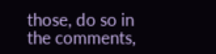those, do so in the comments,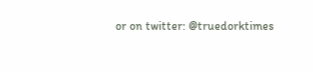or on twitter: @truedorktimes